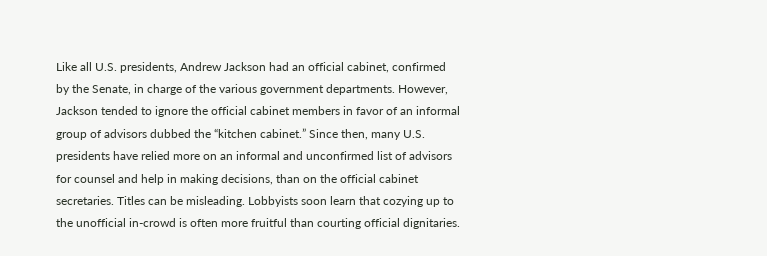Like all U.S. presidents, Andrew Jackson had an official cabinet, confirmed by the Senate, in charge of the various government departments. However, Jackson tended to ignore the official cabinet members in favor of an informal group of advisors dubbed the “kitchen cabinet.” Since then, many U.S. presidents have relied more on an informal and unconfirmed list of advisors for counsel and help in making decisions, than on the official cabinet secretaries. Titles can be misleading. Lobbyists soon learn that cozying up to the unofficial in-crowd is often more fruitful than courting official dignitaries.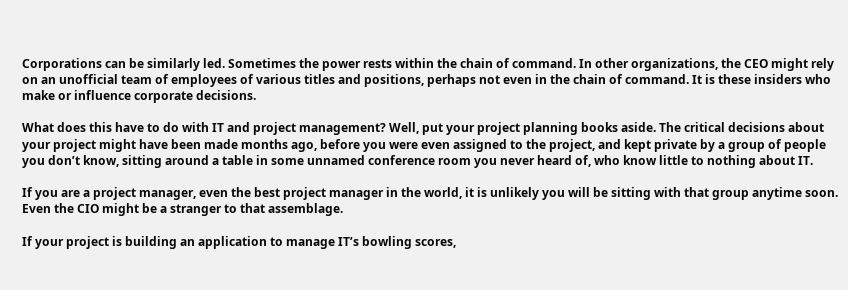Corporations can be similarly led. Sometimes the power rests within the chain of command. In other organizations, the CEO might rely on an unofficial team of employees of various titles and positions, perhaps not even in the chain of command. It is these insiders who make or influence corporate decisions.

What does this have to do with IT and project management? Well, put your project planning books aside. The critical decisions about your project might have been made months ago, before you were even assigned to the project, and kept private by a group of people you don’t know, sitting around a table in some unnamed conference room you never heard of, who know little to nothing about IT.

If you are a project manager, even the best project manager in the world, it is unlikely you will be sitting with that group anytime soon. Even the CIO might be a stranger to that assemblage.

If your project is building an application to manage IT’s bowling scores,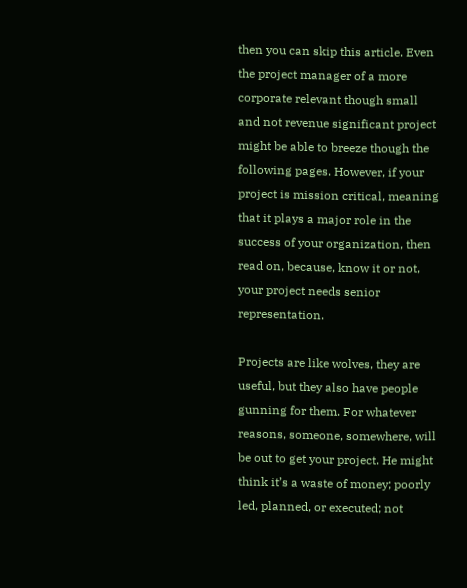then you can skip this article. Even the project manager of a more corporate relevant though small and not revenue significant project might be able to breeze though the following pages. However, if your project is mission critical, meaning that it plays a major role in the success of your organization, then read on, because, know it or not, your project needs senior representation.

Projects are like wolves, they are useful, but they also have people gunning for them. For whatever reasons, someone, somewhere, will be out to get your project. He might think it’s a waste of money; poorly led, planned, or executed; not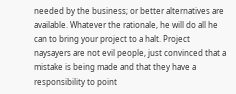needed by the business; or better alternatives are available. Whatever the rationale, he will do all he can to bring your project to a halt. Project naysayers are not evil people, just convinced that a mistake is being made and that they have a responsibility to point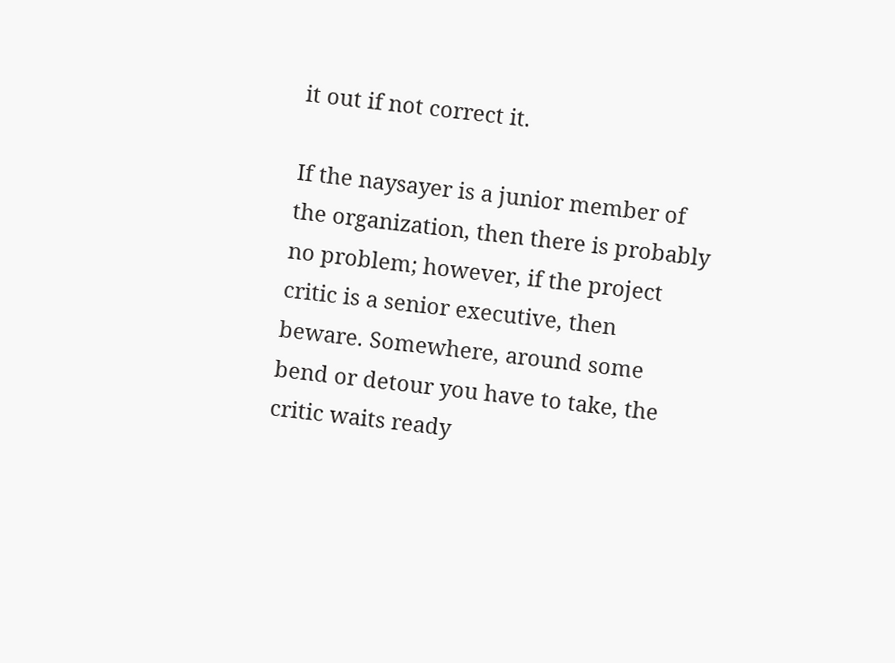it out if not correct it.

If the naysayer is a junior member of the organization, then there is probably no problem; however, if the project critic is a senior executive, then beware. Somewhere, around some bend or detour you have to take, the critic waits ready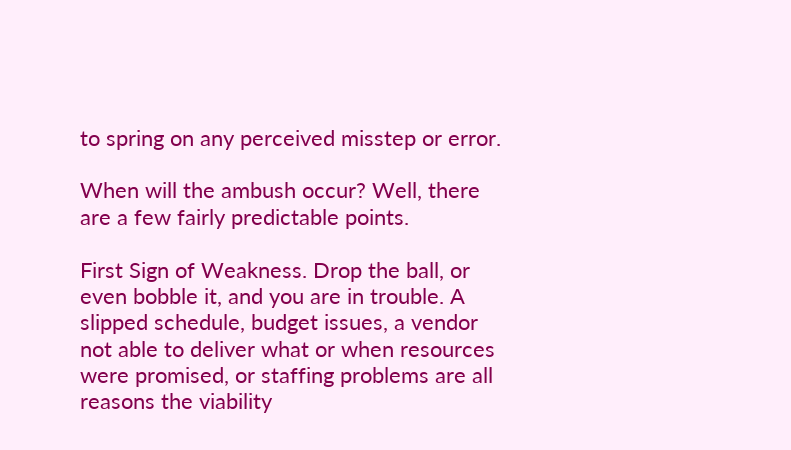to spring on any perceived misstep or error.

When will the ambush occur? Well, there are a few fairly predictable points.

First Sign of Weakness. Drop the ball, or even bobble it, and you are in trouble. A slipped schedule, budget issues, a vendor not able to deliver what or when resources were promised, or staffing problems are all reasons the viability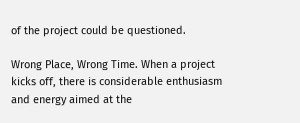of the project could be questioned.

Wrong Place, Wrong Time. When a project kicks off, there is considerable enthusiasm and energy aimed at the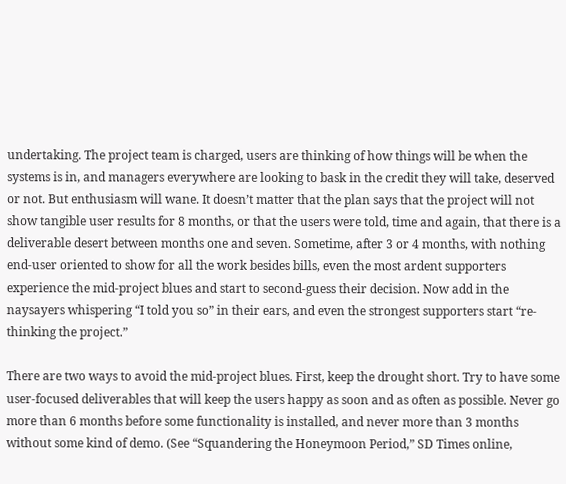undertaking. The project team is charged, users are thinking of how things will be when the systems is in, and managers everywhere are looking to bask in the credit they will take, deserved or not. But enthusiasm will wane. It doesn’t matter that the plan says that the project will not show tangible user results for 8 months, or that the users were told, time and again, that there is a deliverable desert between months one and seven. Sometime, after 3 or 4 months, with nothing end-user oriented to show for all the work besides bills, even the most ardent supporters experience the mid-project blues and start to second-guess their decision. Now add in the naysayers whispering “I told you so” in their ears, and even the strongest supporters start “re-thinking the project.”

There are two ways to avoid the mid-project blues. First, keep the drought short. Try to have some user-focused deliverables that will keep the users happy as soon and as often as possible. Never go more than 6 months before some functionality is installed, and never more than 3 months without some kind of demo. (See “Squandering the Honeymoon Period,” SD Times online,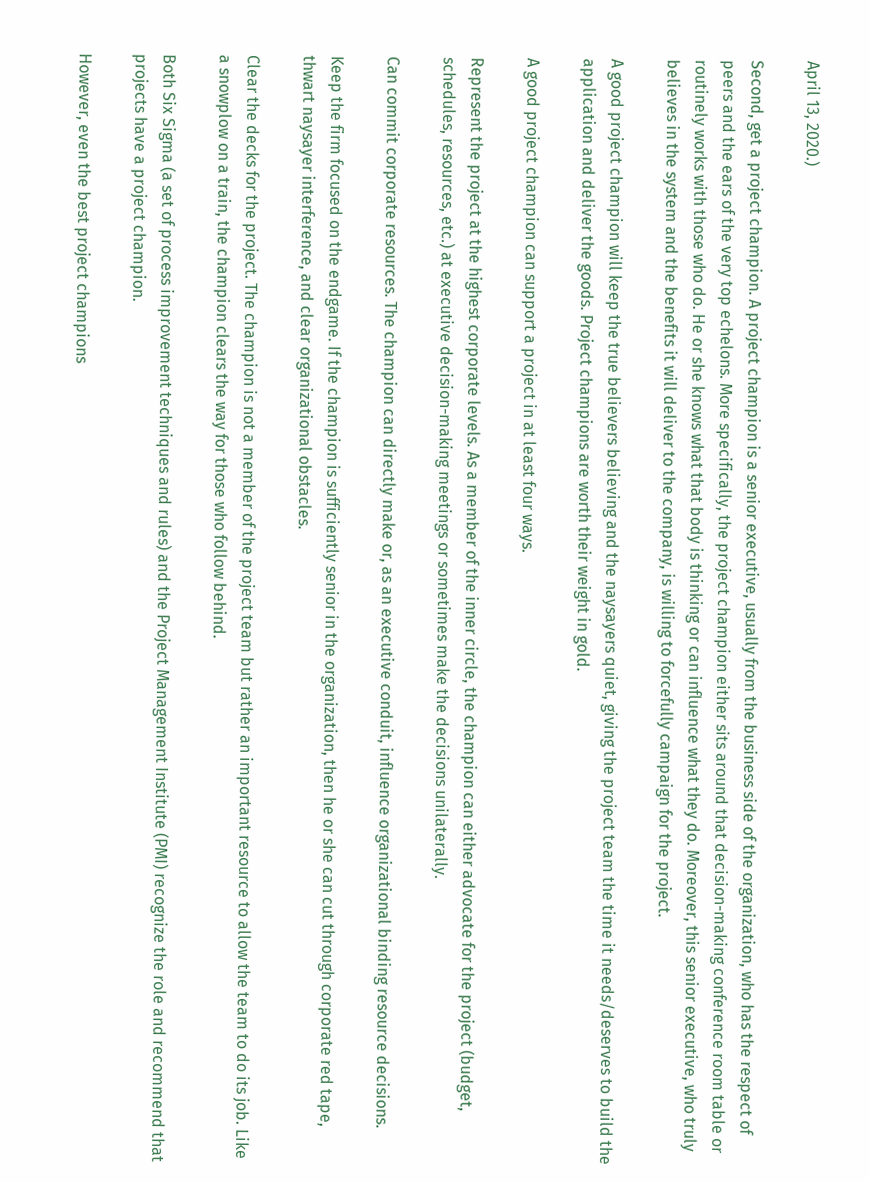April 13, 2020.)

Second, get a project champion. A project champion is a senior executive, usually from the business side of the organization, who has the respect of peers and the ears of the very top echelons. More specifically, the project champion either sits around that decision-making conference room table or routinely works with those who do. He or she knows what that body is thinking or can influence what they do. Moreover, this senior executive, who truly believes in the system and the benefits it will deliver to the company, is willing to forcefully campaign for the project.

A good project champion will keep the true believers believing and the naysayers quiet, giving the project team the time it needs/deserves to build the application and deliver the goods. Project champions are worth their weight in gold.

A good project champion can support a project in at least four ways.

Represent the project at the highest corporate levels. As a member of the inner circle, the champion can either advocate for the project (budget, schedules, resources, etc.) at executive decision-making meetings or sometimes make the decisions unilaterally.

Can commit corporate resources. The champion can directly make or, as an executive conduit, influence organizational binding resource decisions.

Keep the firm focused on the endgame. If the champion is sufficiently senior in the organization, then he or she can cut through corporate red tape, thwart naysayer interference, and clear organizational obstacles.

Clear the decks for the project. The champion is not a member of the project team but rather an important resource to allow the team to do its job. Like a snowplow on a train, the champion clears the way for those who follow behind.

Both Six Sigma (a set of process improvement techniques and rules) and the Project Management Institute (PMI) recognize the role and recommend that projects have a project champion.

However, even the best project champions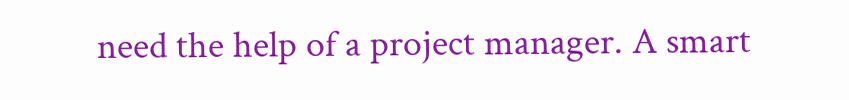need the help of a project manager. A smart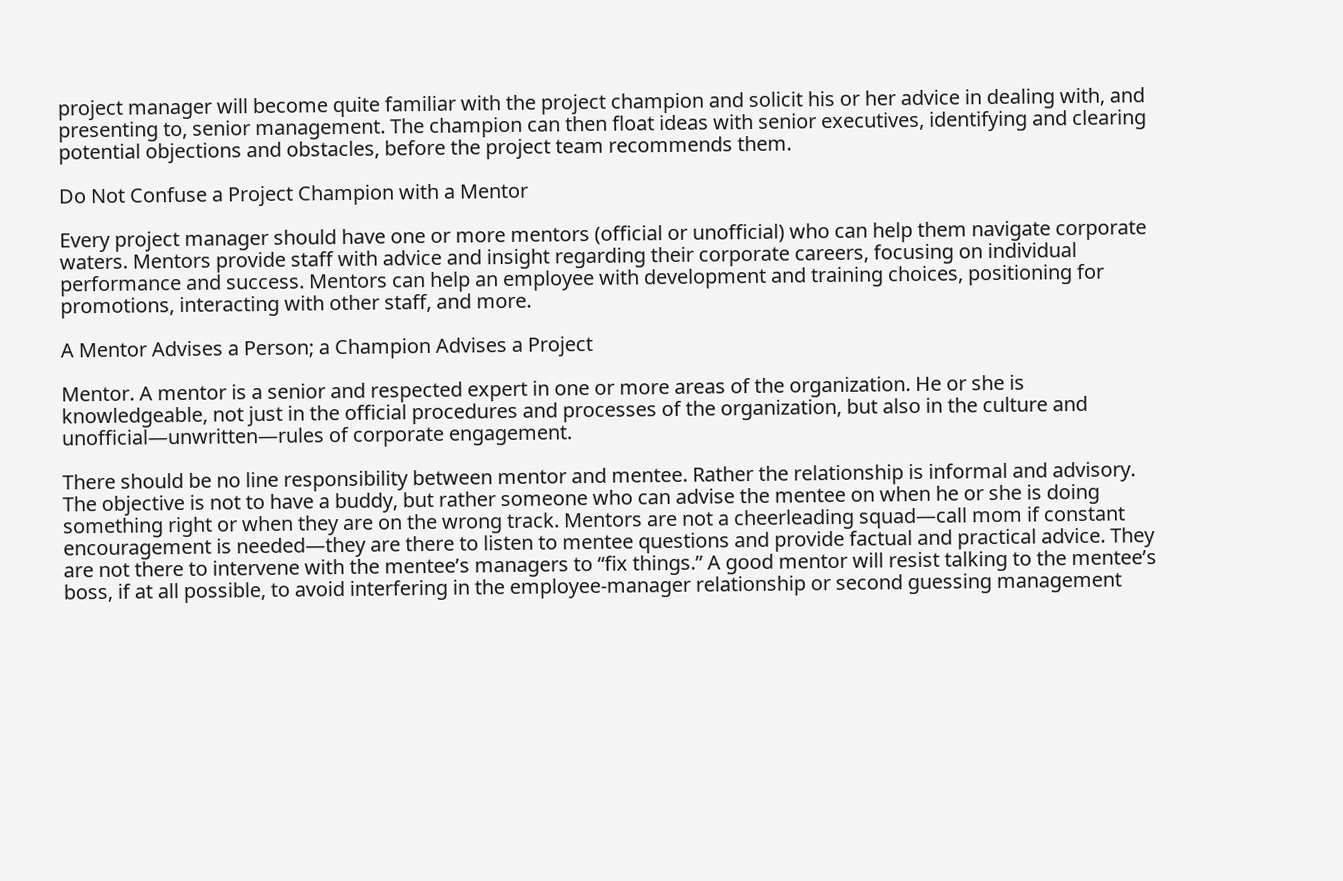project manager will become quite familiar with the project champion and solicit his or her advice in dealing with, and presenting to, senior management. The champion can then float ideas with senior executives, identifying and clearing potential objections and obstacles, before the project team recommends them.

Do Not Confuse a Project Champion with a Mentor

Every project manager should have one or more mentors (official or unofficial) who can help them navigate corporate waters. Mentors provide staff with advice and insight regarding their corporate careers, focusing on individual performance and success. Mentors can help an employee with development and training choices, positioning for promotions, interacting with other staff, and more.

A Mentor Advises a Person; a Champion Advises a Project

Mentor. A mentor is a senior and respected expert in one or more areas of the organization. He or she is knowledgeable, not just in the official procedures and processes of the organization, but also in the culture and unofficial—unwritten—rules of corporate engagement.

There should be no line responsibility between mentor and mentee. Rather the relationship is informal and advisory. The objective is not to have a buddy, but rather someone who can advise the mentee on when he or she is doing something right or when they are on the wrong track. Mentors are not a cheerleading squad—call mom if constant encouragement is needed—they are there to listen to mentee questions and provide factual and practical advice. They are not there to intervene with the mentee’s managers to “fix things.” A good mentor will resist talking to the mentee’s boss, if at all possible, to avoid interfering in the employee-manager relationship or second guessing management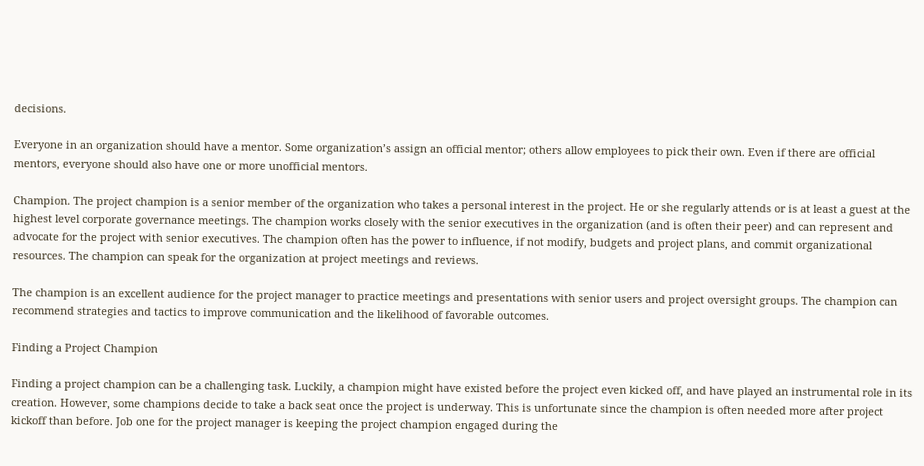decisions.

Everyone in an organization should have a mentor. Some organization’s assign an official mentor; others allow employees to pick their own. Even if there are official mentors, everyone should also have one or more unofficial mentors.

Champion. The project champion is a senior member of the organization who takes a personal interest in the project. He or she regularly attends or is at least a guest at the highest level corporate governance meetings. The champion works closely with the senior executives in the organization (and is often their peer) and can represent and advocate for the project with senior executives. The champion often has the power to influence, if not modify, budgets and project plans, and commit organizational resources. The champion can speak for the organization at project meetings and reviews.

The champion is an excellent audience for the project manager to practice meetings and presentations with senior users and project oversight groups. The champion can recommend strategies and tactics to improve communication and the likelihood of favorable outcomes.

Finding a Project Champion

Finding a project champion can be a challenging task. Luckily, a champion might have existed before the project even kicked off, and have played an instrumental role in its creation. However, some champions decide to take a back seat once the project is underway. This is unfortunate since the champion is often needed more after project kickoff than before. Job one for the project manager is keeping the project champion engaged during the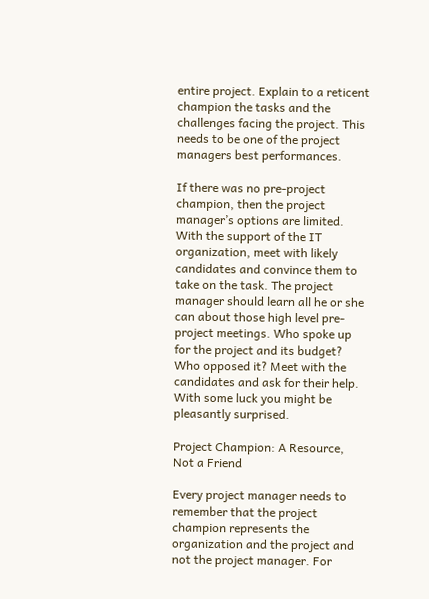entire project. Explain to a reticent champion the tasks and the challenges facing the project. This needs to be one of the project managers best performances.

If there was no pre-project champion, then the project manager’s options are limited. With the support of the IT organization, meet with likely candidates and convince them to take on the task. The project manager should learn all he or she can about those high level pre-project meetings. Who spoke up for the project and its budget? Who opposed it? Meet with the candidates and ask for their help. With some luck you might be pleasantly surprised.

Project Champion: A Resource, Not a Friend

Every project manager needs to remember that the project champion represents the organization and the project and not the project manager. For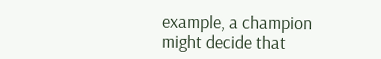example, a champion might decide that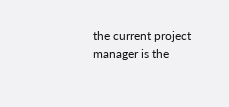the current project manager is the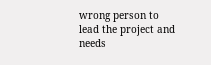wrong person to lead the project and needs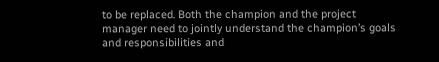to be replaced. Both the champion and the project manager need to jointly understand the champion’s goals and responsibilities and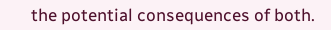the potential consequences of both.